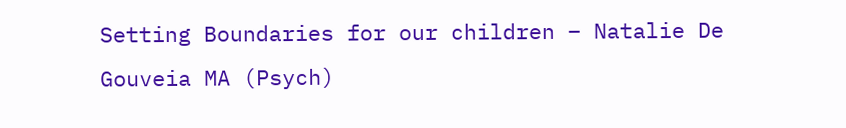Setting Boundaries for our children – Natalie De Gouveia MA (Psych)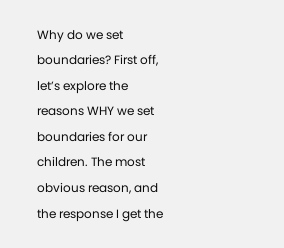Why do we set boundaries? First off, let’s explore the reasons WHY we set boundaries for our children. The most obvious reason, and the response I get the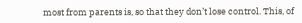most from parents is, so that they don’t lose control. This, of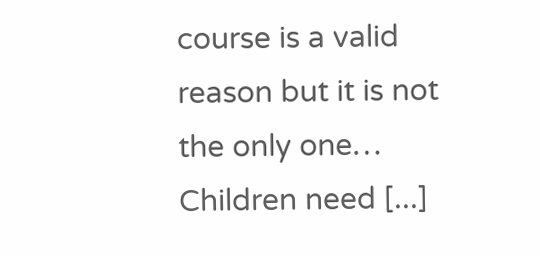course is a valid reason but it is not the only one… Children need [...]